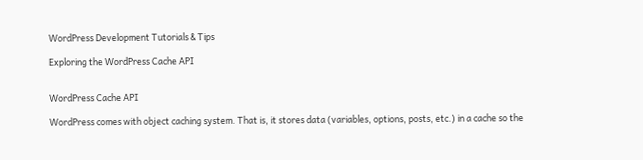WordPress Development Tutorials & Tips

Exploring the WordPress Cache API


WordPress Cache API

WordPress comes with object caching system. That is, it stores data (variables, options, posts, etc.) in a cache so the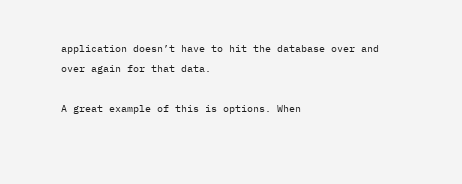application doesn’t have to hit the database over and over again for that data.

A great example of this is options. When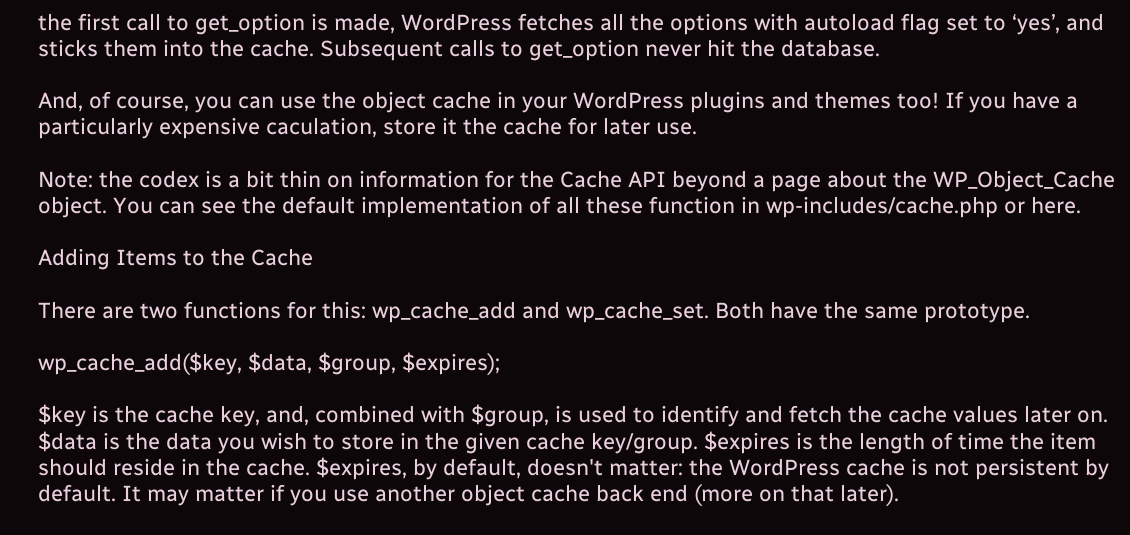the first call to get_option is made, WordPress fetches all the options with autoload flag set to ‘yes’, and sticks them into the cache. Subsequent calls to get_option never hit the database.

And, of course, you can use the object cache in your WordPress plugins and themes too! If you have a particularly expensive caculation, store it the cache for later use.

Note: the codex is a bit thin on information for the Cache API beyond a page about the WP_Object_Cache object. You can see the default implementation of all these function in wp-includes/cache.php or here.

Adding Items to the Cache

There are two functions for this: wp_cache_add and wp_cache_set. Both have the same prototype.

wp_cache_add($key, $data, $group, $expires);

$key is the cache key, and, combined with $group, is used to identify and fetch the cache values later on. $data is the data you wish to store in the given cache key/group. $expires is the length of time the item should reside in the cache. $expires, by default, doesn't matter: the WordPress cache is not persistent by default. It may matter if you use another object cache back end (more on that later).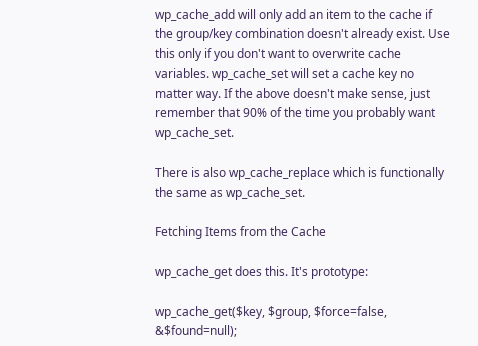wp_cache_add will only add an item to the cache if the group/key combination doesn't already exist. Use this only if you don't want to overwrite cache variables. wp_cache_set will set a cache key no matter way. If the above doesn't make sense, just remember that 90% of the time you probably want wp_cache_set.

There is also wp_cache_replace which is functionally the same as wp_cache_set.

Fetching Items from the Cache

wp_cache_get does this. It's prototype:

wp_cache_get($key, $group, $force=false, &$found=null);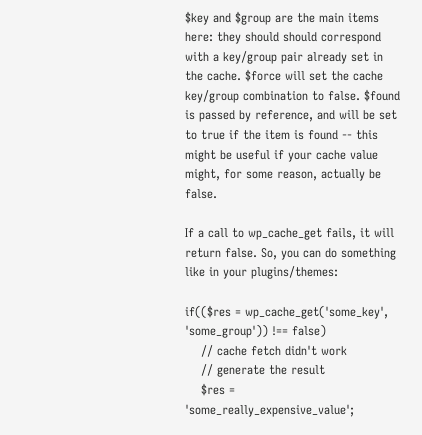$key and $group are the main items here: they should should correspond with a key/group pair already set in the cache. $force will set the cache key/group combination to false. $found is passed by reference, and will be set to true if the item is found -- this might be useful if your cache value might, for some reason, actually be false.

If a call to wp_cache_get fails, it will return false. So, you can do something like in your plugins/themes:

if(($res = wp_cache_get('some_key', 'some_group')) !== false)
    // cache fetch didn't work
    // generate the result
    $res = 'some_really_expensive_value';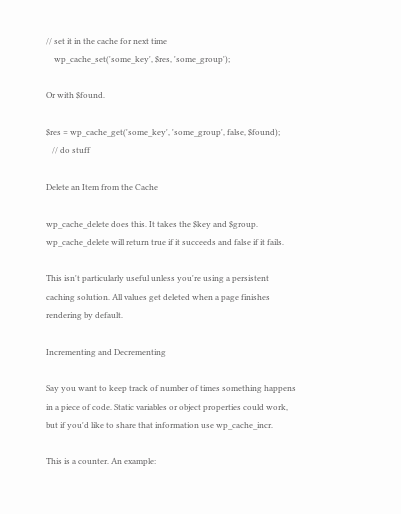// set it in the cache for next time
    wp_cache_set('some_key', $res, 'some_group');

Or with $found.

$res = wp_cache_get('some_key', 'some_group', false, $found);
   // do stuff

Delete an Item from the Cache

wp_cache_delete does this. It takes the $key and $group. wp_cache_delete will return true if it succeeds and false if it fails.

This isn't particularly useful unless you're using a persistent caching solution. All values get deleted when a page finishes rendering by default.

Incrementing and Decrementing

Say you want to keep track of number of times something happens in a piece of code. Static variables or object properties could work, but if you'd like to share that information use wp_cache_incr.

This is a counter. An example: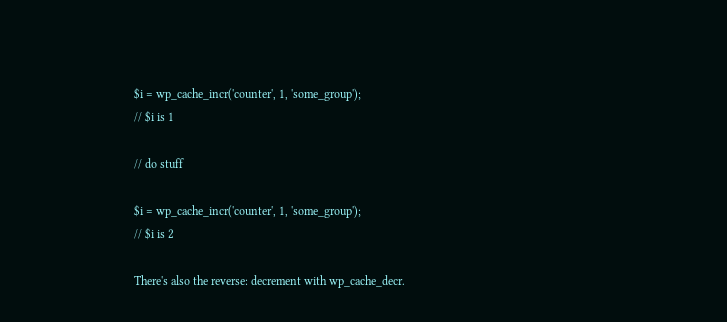$i = wp_cache_incr('counter', 1, 'some_group');
// $i is 1

// do stuff

$i = wp_cache_incr('counter', 1, 'some_group');
// $i is 2

There's also the reverse: decrement with wp_cache_decr.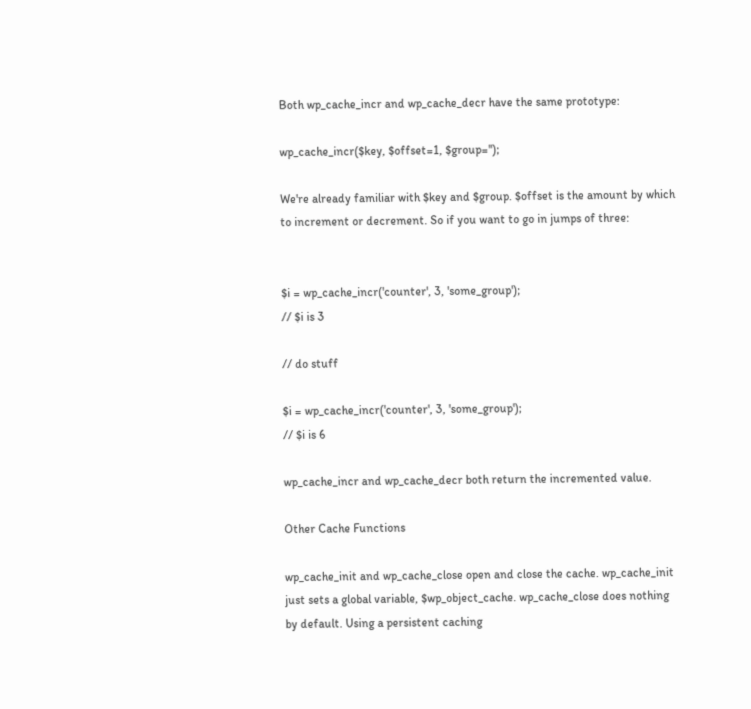Both wp_cache_incr and wp_cache_decr have the same prototype:

wp_cache_incr($key, $offset=1, $group='');

We're already familiar with $key and $group. $offset is the amount by which to increment or decrement. So if you want to go in jumps of three:


$i = wp_cache_incr('counter', 3, 'some_group');
// $i is 3

// do stuff

$i = wp_cache_incr('counter', 3, 'some_group');
// $i is 6

wp_cache_incr and wp_cache_decr both return the incremented value.

Other Cache Functions

wp_cache_init and wp_cache_close open and close the cache. wp_cache_init just sets a global variable, $wp_object_cache. wp_cache_close does nothing by default. Using a persistent caching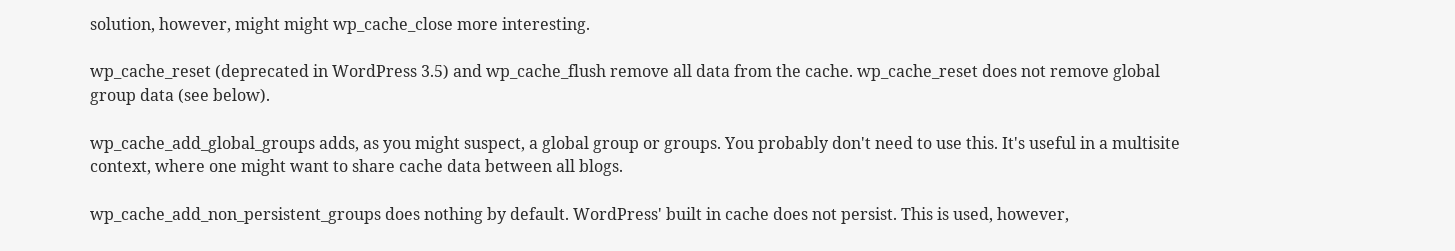solution, however, might might wp_cache_close more interesting.

wp_cache_reset (deprecated in WordPress 3.5) and wp_cache_flush remove all data from the cache. wp_cache_reset does not remove global group data (see below).

wp_cache_add_global_groups adds, as you might suspect, a global group or groups. You probably don't need to use this. It's useful in a multisite context, where one might want to share cache data between all blogs.

wp_cache_add_non_persistent_groups does nothing by default. WordPress' built in cache does not persist. This is used, however,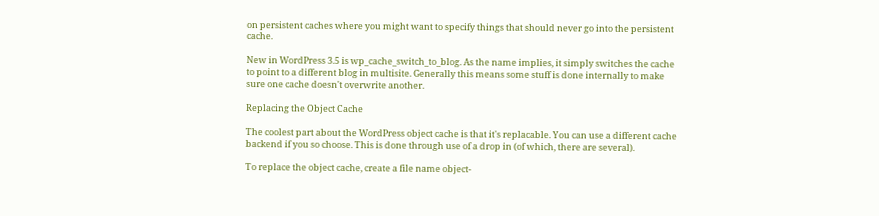on persistent caches where you might want to specify things that should never go into the persistent cache.

New in WordPress 3.5 is wp_cache_switch_to_blog. As the name implies, it simply switches the cache to point to a different blog in multisite. Generally this means some stuff is done internally to make sure one cache doesn't overwrite another.

Replacing the Object Cache

The coolest part about the WordPress object cache is that it's replacable. You can use a different cache backend if you so choose. This is done through use of a drop in (of which, there are several).

To replace the object cache, create a file name object-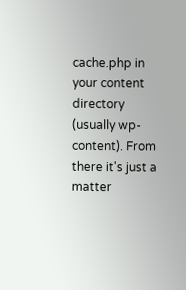cache.php in your content directory (usually wp-content). From there it's just a matter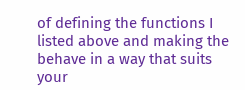of defining the functions I listed above and making the behave in a way that suits your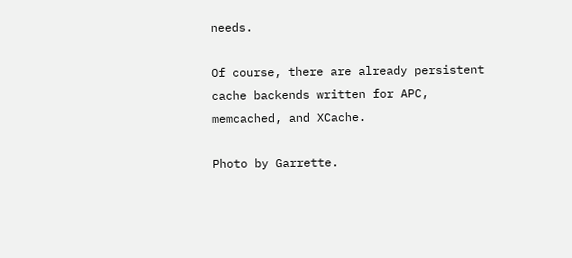needs.

Of course, there are already persistent cache backends written for APC, memcached, and XCache.

Photo by Garrette.